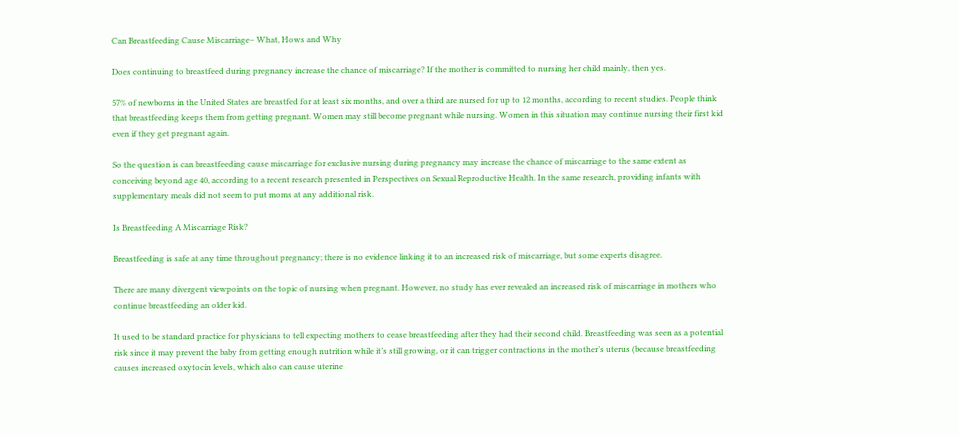Can Breastfeeding Cause Miscarriage– What, Hows and Why

Does continuing to breastfeed during pregnancy increase the chance of miscarriage? If the mother is committed to nursing her child mainly, then yes.

57% of newborns in the United States are breastfed for at least six months, and over a third are nursed for up to 12 months, according to recent studies. People think that breastfeeding keeps them from getting pregnant. Women may still become pregnant while nursing. Women in this situation may continue nursing their first kid even if they get pregnant again.

So the question is can breastfeeding cause miscarriage for exclusive nursing during pregnancy may increase the chance of miscarriage to the same extent as conceiving beyond age 40, according to a recent research presented in Perspectives on Sexual Reproductive Health. In the same research, providing infants with supplementary meals did not seem to put moms at any additional risk.

Is Breastfeeding A Miscarriage Risk?

Breastfeeding is safe at any time throughout pregnancy; there is no evidence linking it to an increased risk of miscarriage, but some experts disagree.

There are many divergent viewpoints on the topic of nursing when pregnant. However, no study has ever revealed an increased risk of miscarriage in mothers who continue breastfeeding an older kid.

It used to be standard practice for physicians to tell expecting mothers to cease breastfeeding after they had their second child. Breastfeeding was seen as a potential risk since it may prevent the baby from getting enough nutrition while it’s still growing, or it can trigger contractions in the mother’s uterus (because breastfeeding causes increased oxytocin levels, which also can cause uterine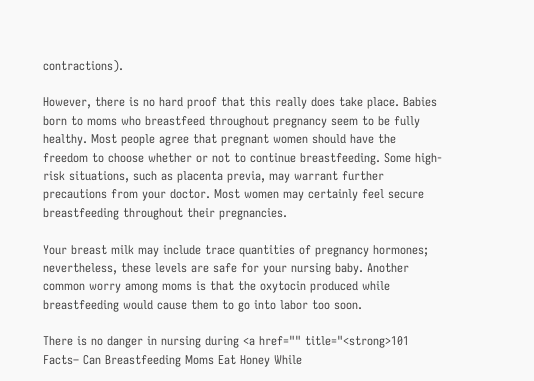contractions).

However, there is no hard proof that this really does take place. Babies born to moms who breastfeed throughout pregnancy seem to be fully healthy. Most people agree that pregnant women should have the freedom to choose whether or not to continue breastfeeding. Some high-risk situations, such as placenta previa, may warrant further precautions from your doctor. Most women may certainly feel secure breastfeeding throughout their pregnancies.

Your breast milk may include trace quantities of pregnancy hormones; nevertheless, these levels are safe for your nursing baby. Another common worry among moms is that the oxytocin produced while breastfeeding would cause them to go into labor too soon.

There is no danger in nursing during <a href="" title="<strong>101 Facts– Can Breastfeeding Moms Eat Honey While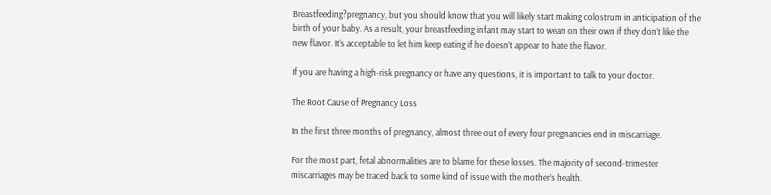Breastfeeding?pregnancy, but you should know that you will likely start making colostrum in anticipation of the birth of your baby. As a result, your breastfeeding infant may start to wean on their own if they don’t like the new flavor. It’s acceptable to let him keep eating if he doesn’t appear to hate the flavor.

If you are having a high-risk pregnancy or have any questions, it is important to talk to your doctor.

The Root Cause of Pregnancy Loss

In the first three months of pregnancy, almost three out of every four pregnancies end in miscarriage.

For the most part, fetal abnormalities are to blame for these losses. The majority of second-trimester miscarriages may be traced back to some kind of issue with the mother’s health.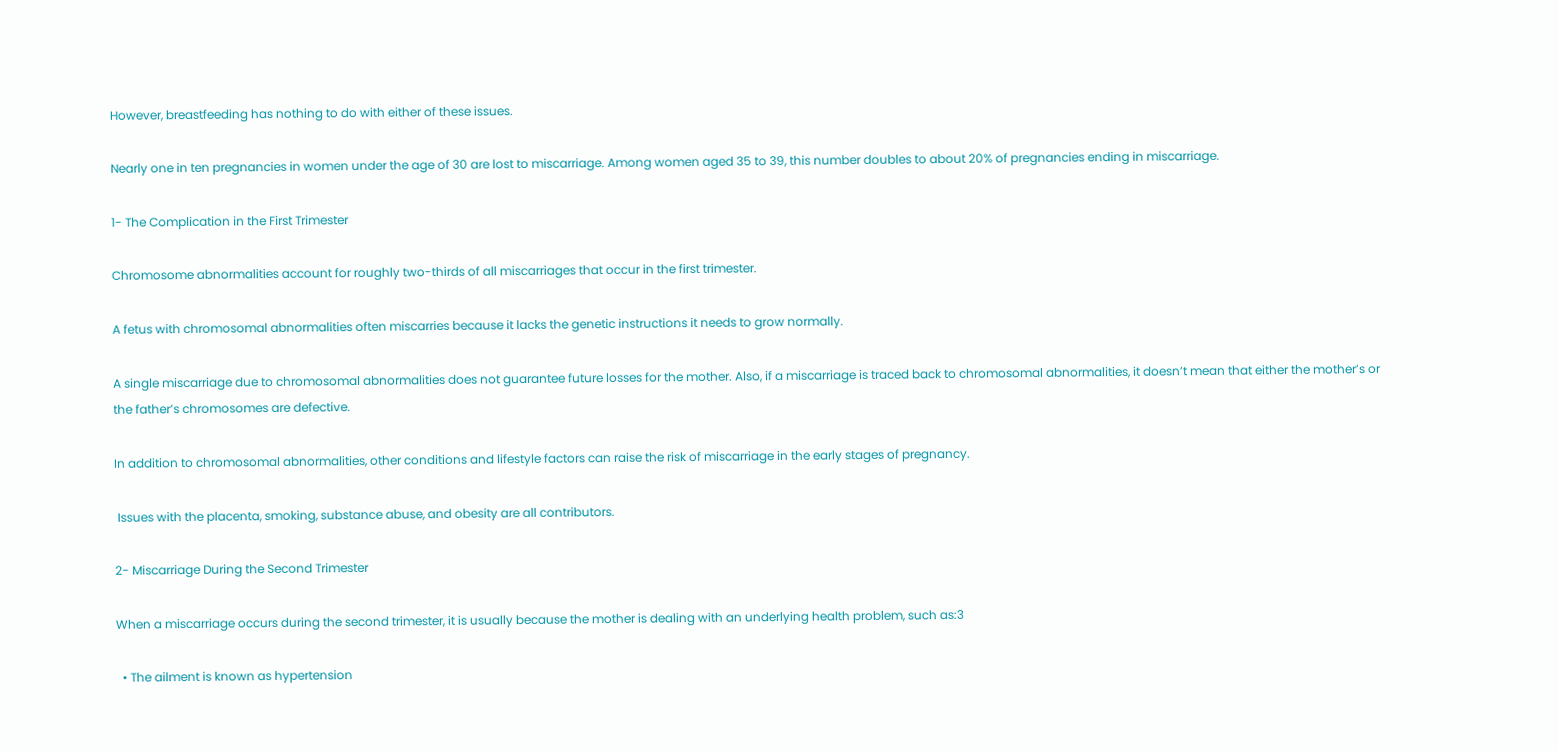However, breastfeeding has nothing to do with either of these issues.

Nearly one in ten pregnancies in women under the age of 30 are lost to miscarriage. Among women aged 35 to 39, this number doubles to about 20% of pregnancies ending in miscarriage.

1- The Complication in the First Trimester

Chromosome abnormalities account for roughly two-thirds of all miscarriages that occur in the first trimester.

A fetus with chromosomal abnormalities often miscarries because it lacks the genetic instructions it needs to grow normally.

A single miscarriage due to chromosomal abnormalities does not guarantee future losses for the mother. Also, if a miscarriage is traced back to chromosomal abnormalities, it doesn’t mean that either the mother’s or the father’s chromosomes are defective.

In addition to chromosomal abnormalities, other conditions and lifestyle factors can raise the risk of miscarriage in the early stages of pregnancy.

 Issues with the placenta, smoking, substance abuse, and obesity are all contributors.

2- Miscarriage During the Second Trimester

When a miscarriage occurs during the second trimester, it is usually because the mother is dealing with an underlying health problem, such as:3

  • The ailment is known as hypertension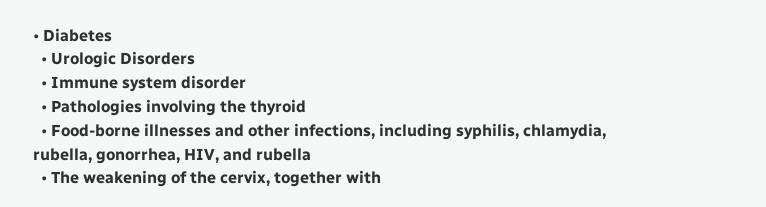• Diabetes
  • Urologic Disorders
  • Immune system disorder
  • Pathologies involving the thyroid
  • Food-borne illnesses and other infections, including syphilis, chlamydia, rubella, gonorrhea, HIV, and rubella
  • The weakening of the cervix, together with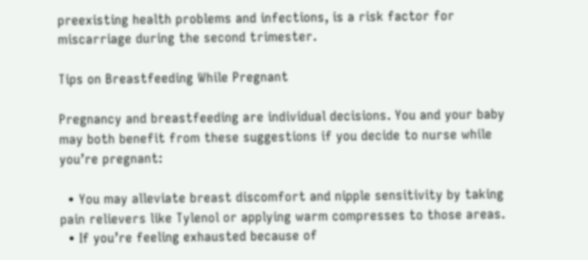preexisting health problems and infections, is a risk factor for miscarriage during the second trimester.

Tips on Breastfeeding While Pregnant

Pregnancy and breastfeeding are individual decisions. You and your baby may both benefit from these suggestions if you decide to nurse while you’re pregnant:

  • You may alleviate breast discomfort and nipple sensitivity by taking pain relievers like Tylenol or applying warm compresses to those areas.
  • If you’re feeling exhausted because of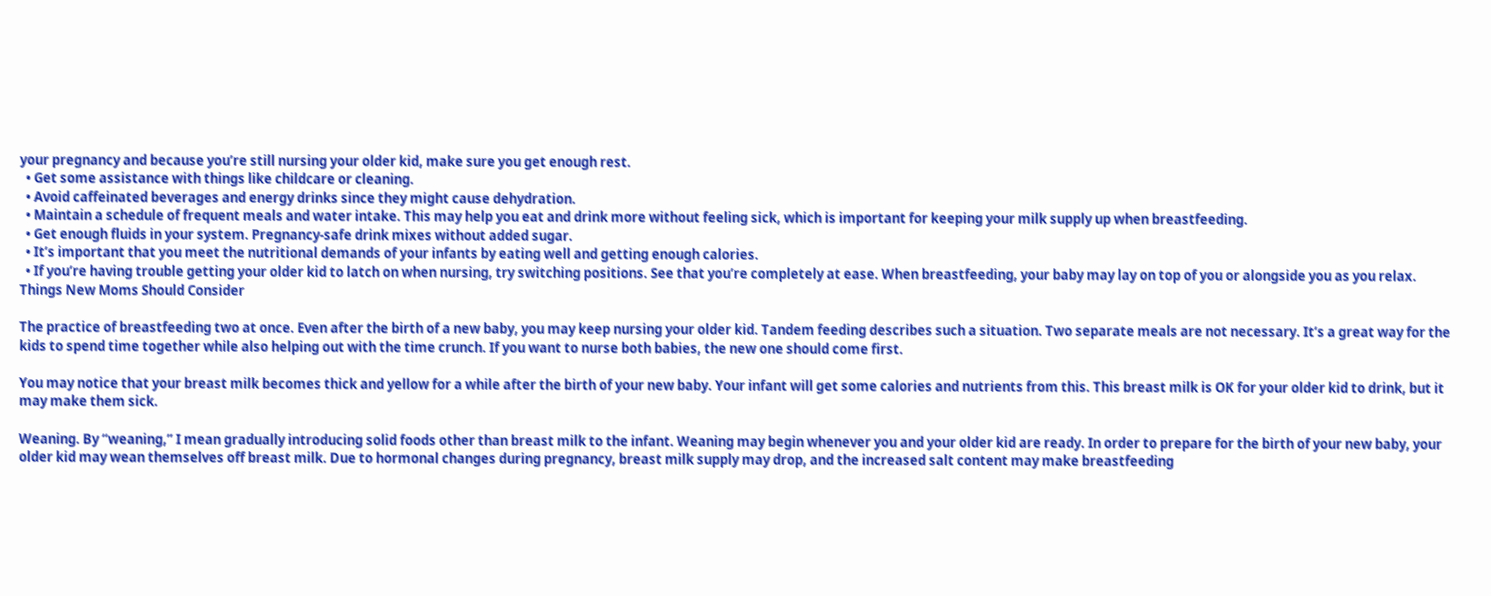your pregnancy and because you’re still nursing your older kid, make sure you get enough rest.
  • Get some assistance with things like childcare or cleaning.
  • Avoid caffeinated beverages and energy drinks since they might cause dehydration.
  • Maintain a schedule of frequent meals and water intake. This may help you eat and drink more without feeling sick, which is important for keeping your milk supply up when breastfeeding.
  • Get enough fluids in your system. Pregnancy-safe drink mixes without added sugar.
  • It’s important that you meet the nutritional demands of your infants by eating well and getting enough calories.
  • If you’re having trouble getting your older kid to latch on when nursing, try switching positions. See that you’re completely at ease. When breastfeeding, your baby may lay on top of you or alongside you as you relax.
Things New Moms Should Consider

The practice of breastfeeding two at once. Even after the birth of a new baby, you may keep nursing your older kid. Tandem feeding describes such a situation. Two separate meals are not necessary. It’s a great way for the kids to spend time together while also helping out with the time crunch. If you want to nurse both babies, the new one should come first.

You may notice that your breast milk becomes thick and yellow for a while after the birth of your new baby. Your infant will get some calories and nutrients from this. This breast milk is OK for your older kid to drink, but it may make them sick.

Weaning. By “weaning,” I mean gradually introducing solid foods other than breast milk to the infant. Weaning may begin whenever you and your older kid are ready. In order to prepare for the birth of your new baby, your older kid may wean themselves off breast milk. Due to hormonal changes during pregnancy, breast milk supply may drop, and the increased salt content may make breastfeeding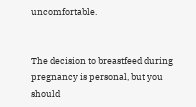uncomfortable.


The decision to breastfeed during pregnancy is personal, but you should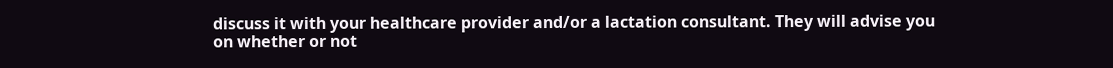discuss it with your healthcare provider and/or a lactation consultant. They will advise you on whether or not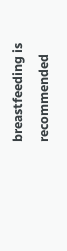breastfeeding is recommended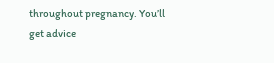throughout pregnancy. You’ll get advice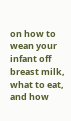on how to wean your infant off breast milk, what to eat, and how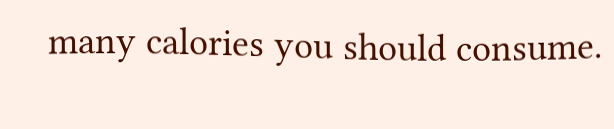many calories you should consume.